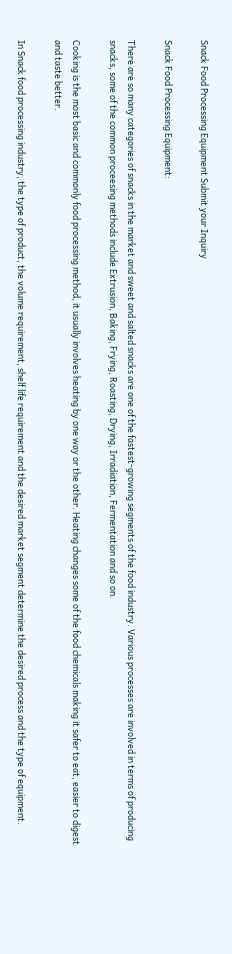Snack Food Processing Equipment Submit your Inquiry

Snack Food Processing Equipment:

There are so many categories of snacks in the market and sweet and salted snacks are one of the fastest-growing segments of the food industry. Various processes are involved in terms of producing snacks, some of the common proceesing methods include Extrusion, Baking, Frying, Roasting, Drying, Irradiation, Fermentation and so on.

Cooking is the most basic and commonly food processing method, it usually involves heating by one way or the other. Heating changes some of the food chemicals making it safer to eat, easier to digest and taste better.

In Snack food processing industry, the type of product, the volume requirement, shelf life requirement and the desired market segment determine the desired process and the type of equipment.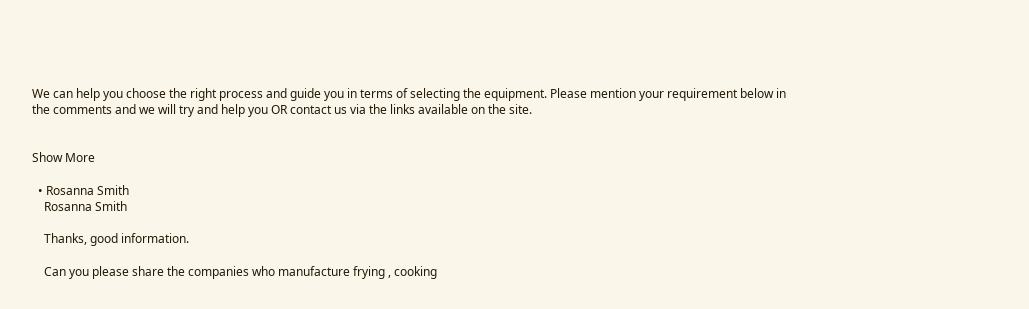We can help you choose the right process and guide you in terms of selecting the equipment. Please mention your requirement below in the comments and we will try and help you OR contact us via the links available on the site.


Show More

  • Rosanna Smith
    Rosanna Smith

    Thanks, good information.

    Can you please share the companies who manufacture frying , cooking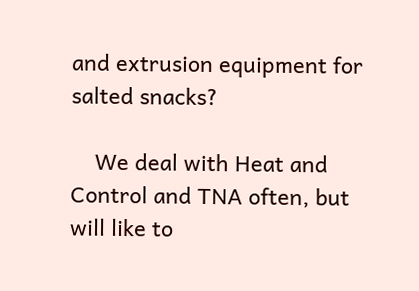and extrusion equipment for salted snacks?

    We deal with Heat and Control and TNA often, but will like to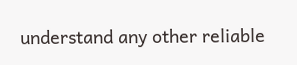understand any other reliable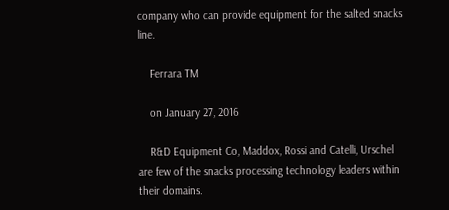company who can provide equipment for the salted snacks line.

    Ferrara TM

    on January 27, 2016

    R&D Equipment Co, Maddox, Rossi and Catelli, Urschel are few of the snacks processing technology leaders within their domains.